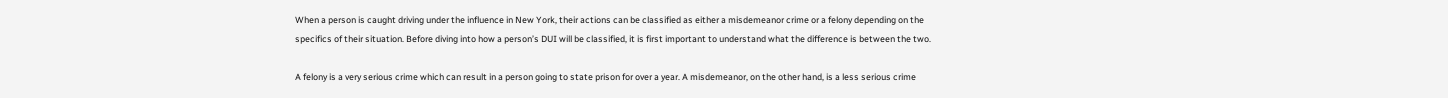When a person is caught driving under the influence in New York, their actions can be classified as either a misdemeanor crime or a felony depending on the specifics of their situation. Before diving into how a person’s DUI will be classified, it is first important to understand what the difference is between the two.

A felony is a very serious crime which can result in a person going to state prison for over a year. A misdemeanor, on the other hand, is a less serious crime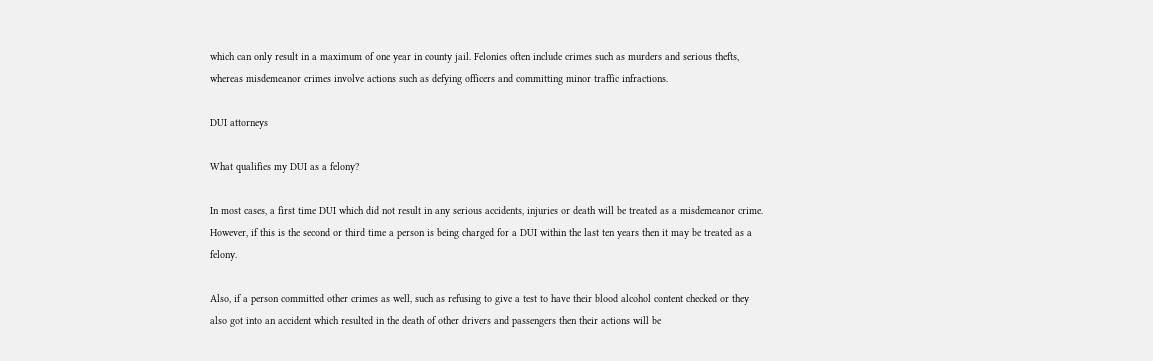which can only result in a maximum of one year in county jail. Felonies often include crimes such as murders and serious thefts, whereas misdemeanor crimes involve actions such as defying officers and committing minor traffic infractions.

DUI attorneys

What qualifies my DUI as a felony?

In most cases, a first time DUI which did not result in any serious accidents, injuries or death will be treated as a misdemeanor crime. However, if this is the second or third time a person is being charged for a DUI within the last ten years then it may be treated as a felony.

Also, if a person committed other crimes as well, such as refusing to give a test to have their blood alcohol content checked or they also got into an accident which resulted in the death of other drivers and passengers then their actions will be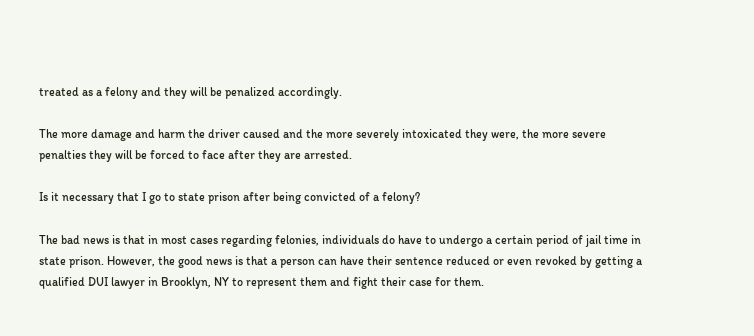treated as a felony and they will be penalized accordingly.

The more damage and harm the driver caused and the more severely intoxicated they were, the more severe penalties they will be forced to face after they are arrested.

Is it necessary that I go to state prison after being convicted of a felony?

The bad news is that in most cases regarding felonies, individuals do have to undergo a certain period of jail time in state prison. However, the good news is that a person can have their sentence reduced or even revoked by getting a qualified DUI lawyer in Brooklyn, NY to represent them and fight their case for them.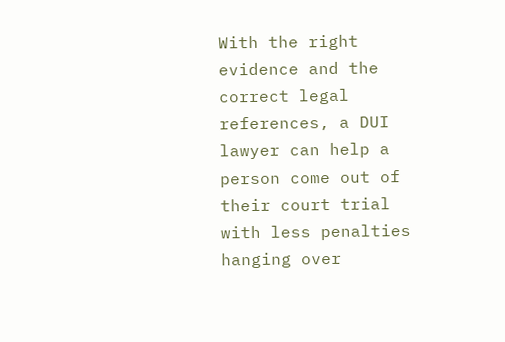With the right evidence and the correct legal references, a DUI lawyer can help a person come out of their court trial with less penalties hanging over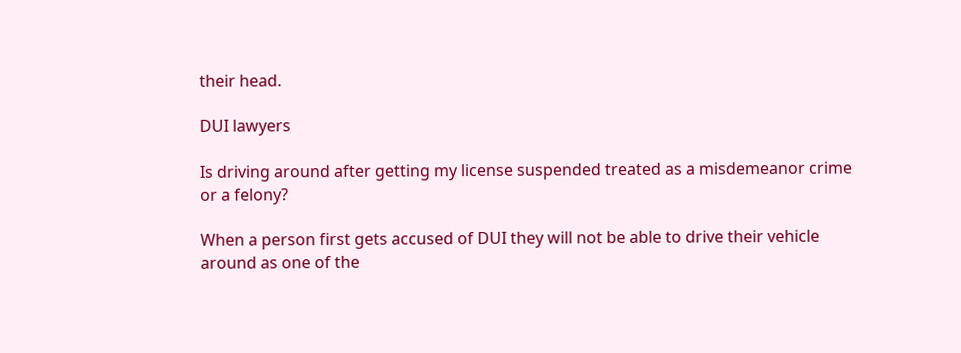their head.

DUI lawyers

Is driving around after getting my license suspended treated as a misdemeanor crime or a felony?

When a person first gets accused of DUI they will not be able to drive their vehicle around as one of the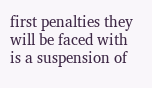first penalties they will be faced with is a suspension of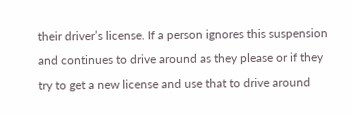their driver’s license. If a person ignores this suspension and continues to drive around as they please or if they try to get a new license and use that to drive around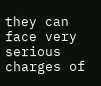they can face very serious charges of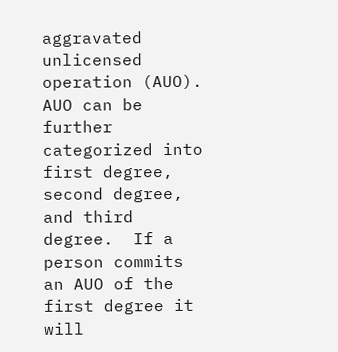aggravated unlicensed operation (AUO). AUO can be further categorized into first degree, second degree, and third degree.  If a person commits an AUO of the first degree it will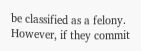be classified as a felony. However, if they commit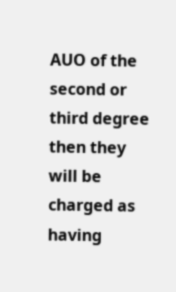AUO of the second or third degree then they will be charged as having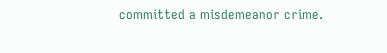committed a misdemeanor crime.